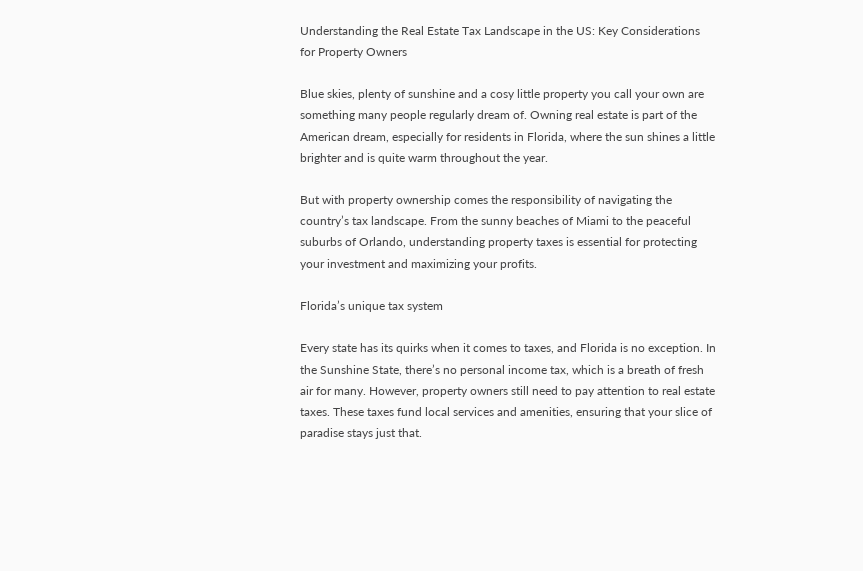Understanding the Real Estate Tax Landscape in the US: Key Considerations for Property Owners

Blue skies, plenty of sunshine and a cosy little property you call your own are something many people regularly dream of. Owning real estate is part of the American dream, especially for residents in Florida, where the sun shines a little brighter and is quite warm throughout the year.

But with property ownership comes the responsibility of navigating the country’s tax landscape. From the sunny beaches of Miami to the peaceful suburbs of Orlando, understanding property taxes is essential for protecting your investment and maximizing your profits.

Florida’s unique tax system

Every state has its quirks when it comes to taxes, and Florida is no exception. In the Sunshine State, there’s no personal income tax, which is a breath of fresh air for many. However, property owners still need to pay attention to real estate taxes. These taxes fund local services and amenities, ensuring that your slice of paradise stays just that.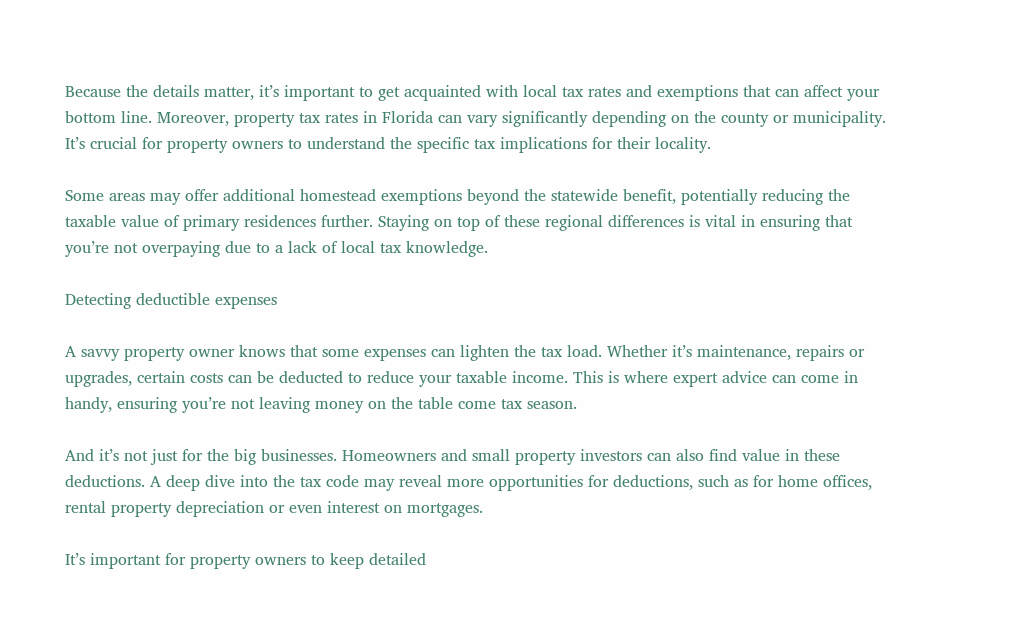Because the details matter, it’s important to get acquainted with local tax rates and exemptions that can affect your bottom line. Moreover, property tax rates in Florida can vary significantly depending on the county or municipality. It’s crucial for property owners to understand the specific tax implications for their locality.

Some areas may offer additional homestead exemptions beyond the statewide benefit, potentially reducing the taxable value of primary residences further. Staying on top of these regional differences is vital in ensuring that you’re not overpaying due to a lack of local tax knowledge.

Detecting deductible expenses

A savvy property owner knows that some expenses can lighten the tax load. Whether it’s maintenance, repairs or upgrades, certain costs can be deducted to reduce your taxable income. This is where expert advice can come in handy, ensuring you’re not leaving money on the table come tax season.

And it’s not just for the big businesses. Homeowners and small property investors can also find value in these deductions. A deep dive into the tax code may reveal more opportunities for deductions, such as for home offices, rental property depreciation or even interest on mortgages.

It’s important for property owners to keep detailed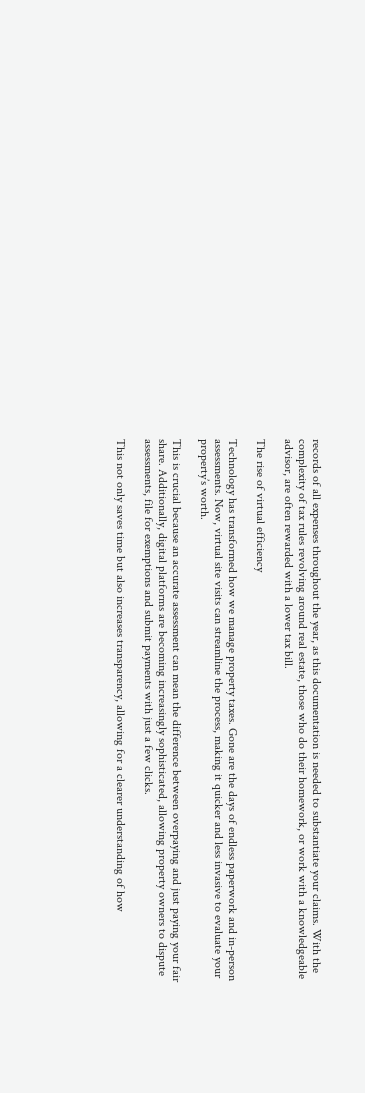records of all expenses throughout the year, as this documentation is needed to substantiate your claims. With the complexity of tax rules revolving around real estate, those who do their homework, or work with a knowledgeable advisor, are often rewarded with a lower tax bill.

The rise of virtual efficiency

Technology has transformed how we manage property taxes. Gone are the days of endless paperwork and in-person assessments. Now, virtual site visits can streamline the process, making it quicker and less invasive to evaluate your property’s worth.

This is crucial because an accurate assessment can mean the difference between overpaying and just paying your fair share. Additionally, digital platforms are becoming increasingly sophisticated, allowing property owners to dispute assessments, file for exemptions and submit payments with just a few clicks.

This not only saves time but also increases transparency, allowing for a clearer understanding of how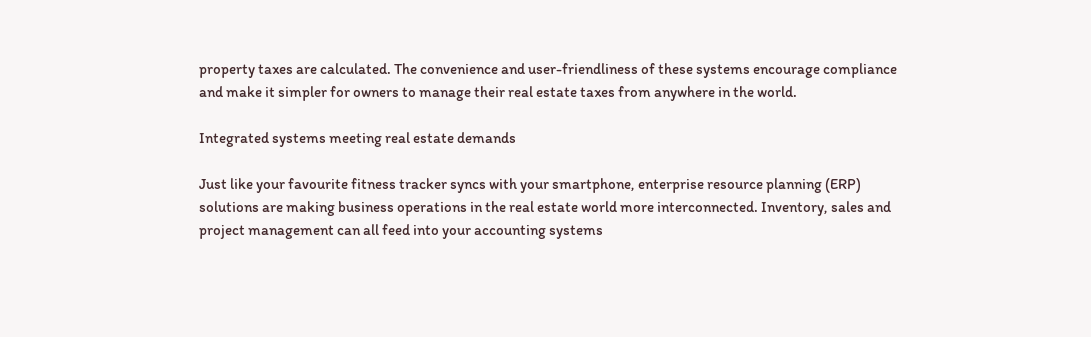property taxes are calculated. The convenience and user-friendliness of these systems encourage compliance and make it simpler for owners to manage their real estate taxes from anywhere in the world.

Integrated systems meeting real estate demands

Just like your favourite fitness tracker syncs with your smartphone, enterprise resource planning (ERP) solutions are making business operations in the real estate world more interconnected. Inventory, sales and project management can all feed into your accounting systems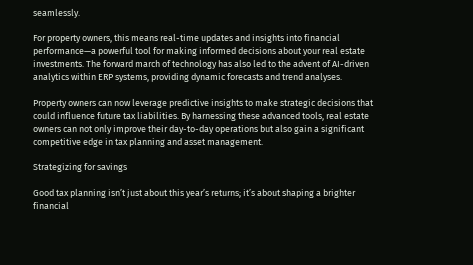seamlessly.

For property owners, this means real-time updates and insights into financial performance—a powerful tool for making informed decisions about your real estate investments. The forward march of technology has also led to the advent of AI-driven analytics within ERP systems, providing dynamic forecasts and trend analyses.

Property owners can now leverage predictive insights to make strategic decisions that could influence future tax liabilities. By harnessing these advanced tools, real estate owners can not only improve their day-to-day operations but also gain a significant competitive edge in tax planning and asset management.

Strategizing for savings

Good tax planning isn’t just about this year’s returns; it’s about shaping a brighter financial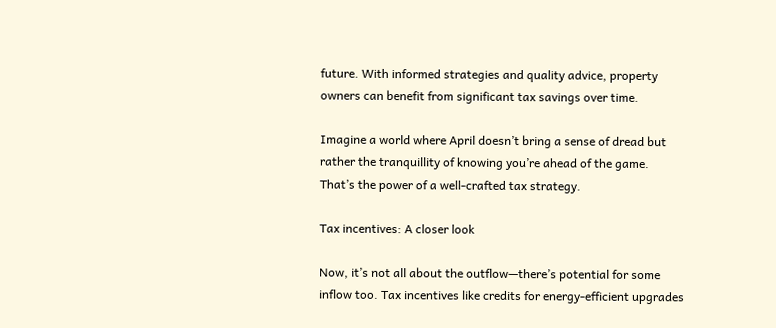future. With informed strategies and quality advice, property owners can benefit from significant tax savings over time.

Imagine a world where April doesn’t bring a sense of dread but rather the tranquillity of knowing you’re ahead of the game. That’s the power of a well-crafted tax strategy.

Tax incentives: A closer look

Now, it’s not all about the outflow—there’s potential for some inflow too. Tax incentives like credits for energy-efficient upgrades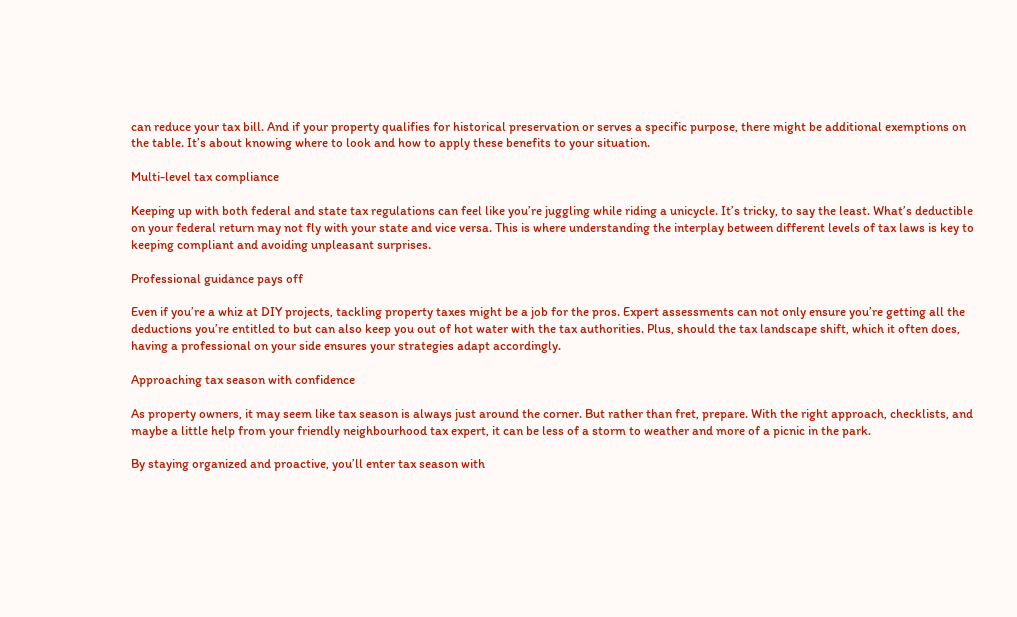can reduce your tax bill. And if your property qualifies for historical preservation or serves a specific purpose, there might be additional exemptions on the table. It’s about knowing where to look and how to apply these benefits to your situation.

Multi-level tax compliance

Keeping up with both federal and state tax regulations can feel like you’re juggling while riding a unicycle. It’s tricky, to say the least. What’s deductible on your federal return may not fly with your state and vice versa. This is where understanding the interplay between different levels of tax laws is key to keeping compliant and avoiding unpleasant surprises.

Professional guidance pays off

Even if you’re a whiz at DIY projects, tackling property taxes might be a job for the pros. Expert assessments can not only ensure you’re getting all the deductions you’re entitled to but can also keep you out of hot water with the tax authorities. Plus, should the tax landscape shift, which it often does, having a professional on your side ensures your strategies adapt accordingly.

Approaching tax season with confidence

As property owners, it may seem like tax season is always just around the corner. But rather than fret, prepare. With the right approach, checklists, and maybe a little help from your friendly neighbourhood tax expert, it can be less of a storm to weather and more of a picnic in the park.

By staying organized and proactive, you’ll enter tax season with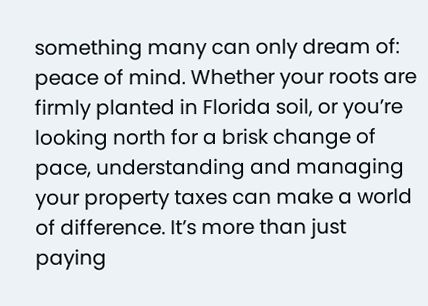something many can only dream of: peace of mind. Whether your roots are firmly planted in Florida soil, or you’re looking north for a brisk change of pace, understanding and managing your property taxes can make a world of difference. It’s more than just paying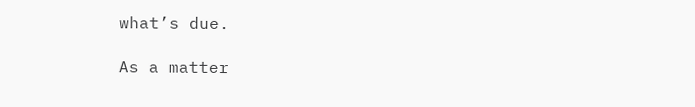what’s due.

As a matter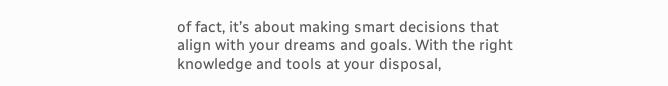of fact, it’s about making smart decisions that align with your dreams and goals. With the right knowledge and tools at your disposal,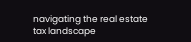navigating the real estate tax landscape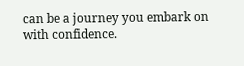can be a journey you embark on with confidence.